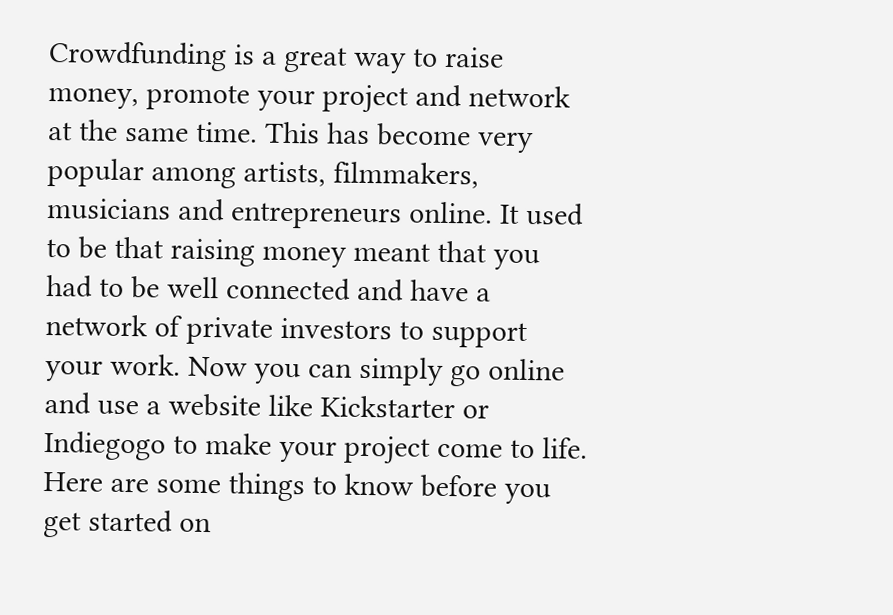Crowdfunding is a great way to raise money, promote your project and network at the same time. This has become very popular among artists, filmmakers, musicians and entrepreneurs online. It used to be that raising money meant that you had to be well connected and have a network of private investors to support your work. Now you can simply go online and use a website like Kickstarter or Indiegogo to make your project come to life. Here are some things to know before you get started on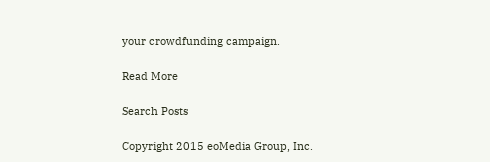your crowdfunding campaign.

Read More

Search Posts

Copyright 2015 eoMedia Group, Inc.